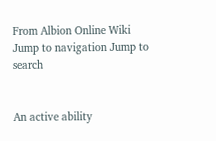From Albion Online Wiki
Jump to navigation Jump to search


An active ability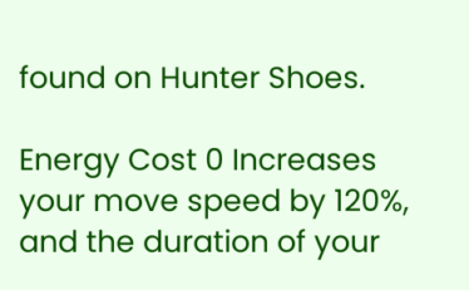found on Hunter Shoes.

Energy Cost 0 Increases your move speed by 120%, and the duration of your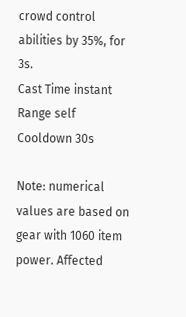crowd control abilities by 35%, for 3s.
Cast Time instant
Range self
Cooldown 30s

Note: numerical values are based on gear with 1060 item power. Affected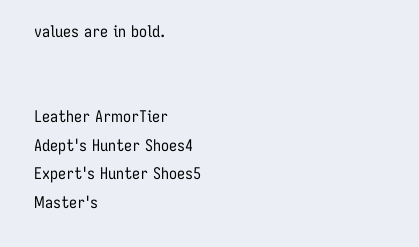values are in bold.


Leather ArmorTier
Adept's Hunter Shoes4
Expert's Hunter Shoes5
Master's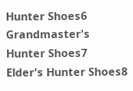Hunter Shoes6
Grandmaster's Hunter Shoes7
Elder's Hunter Shoes8